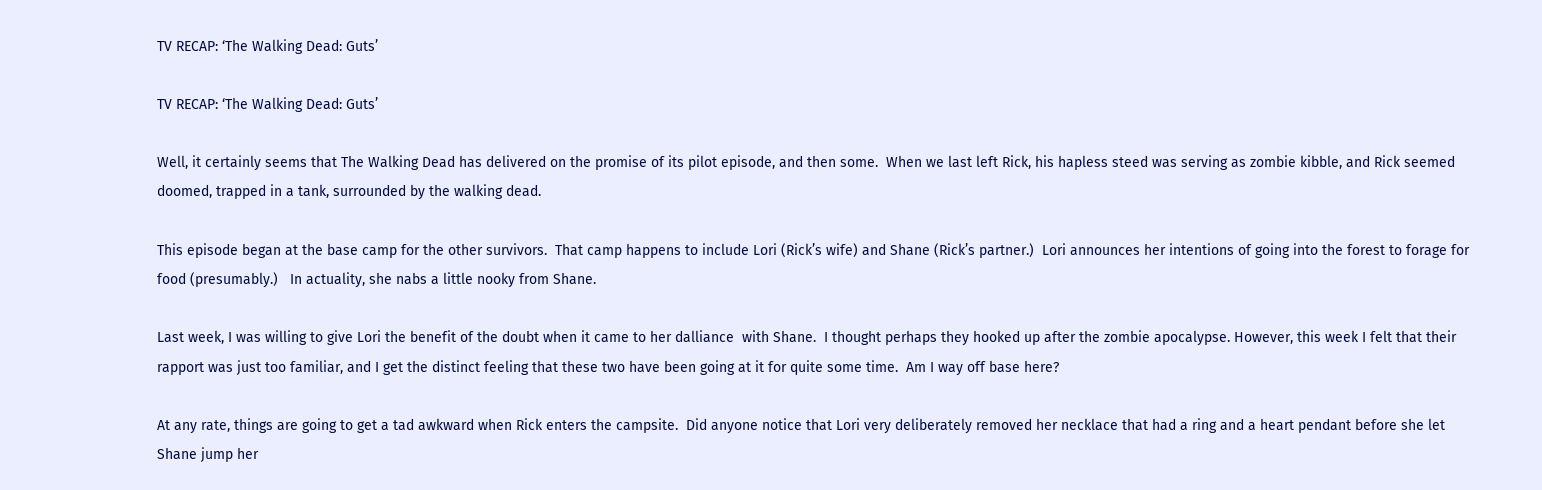TV RECAP: ‘The Walking Dead: Guts’

TV RECAP: ‘The Walking Dead: Guts’

Well, it certainly seems that The Walking Dead has delivered on the promise of its pilot episode, and then some.  When we last left Rick, his hapless steed was serving as zombie kibble, and Rick seemed doomed, trapped in a tank, surrounded by the walking dead.

This episode began at the base camp for the other survivors.  That camp happens to include Lori (Rick’s wife) and Shane (Rick’s partner.)  Lori announces her intentions of going into the forest to forage for food (presumably.)   In actuality, she nabs a little nooky from Shane.

Last week, I was willing to give Lori the benefit of the doubt when it came to her dalliance  with Shane.  I thought perhaps they hooked up after the zombie apocalypse. However, this week I felt that their rapport was just too familiar, and I get the distinct feeling that these two have been going at it for quite some time.  Am I way off base here?

At any rate, things are going to get a tad awkward when Rick enters the campsite.  Did anyone notice that Lori very deliberately removed her necklace that had a ring and a heart pendant before she let Shane jump her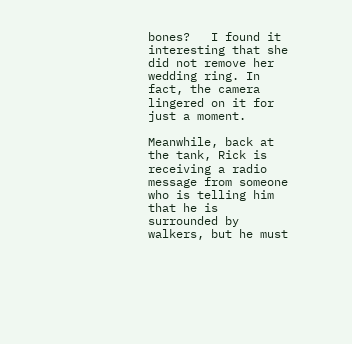bones?   I found it interesting that she did not remove her wedding ring. In fact, the camera lingered on it for just a moment.

Meanwhile, back at the tank, Rick is receiving a radio message from someone who is telling him that he is surrounded by walkers, but he must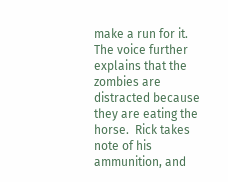make a run for it.  The voice further explains that the zombies are distracted because they are eating the horse.  Rick takes note of his ammunition, and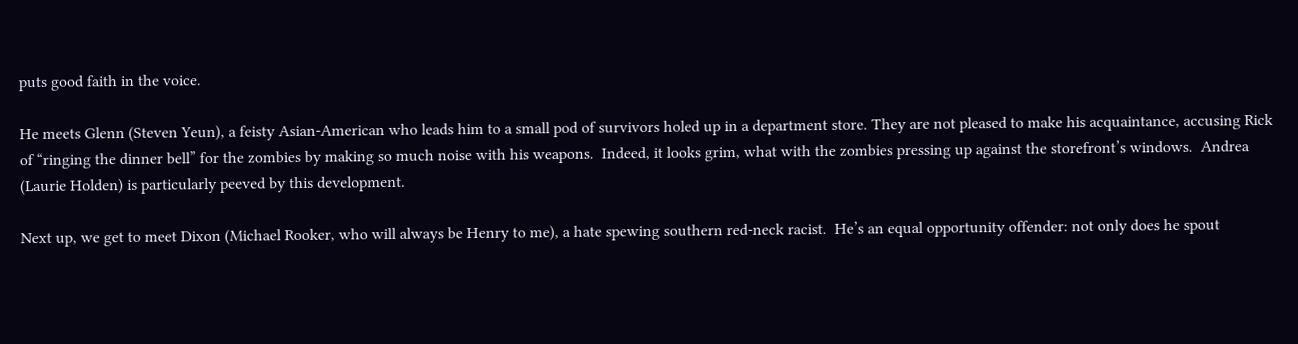puts good faith in the voice.

He meets Glenn (Steven Yeun), a feisty Asian-American who leads him to a small pod of survivors holed up in a department store. They are not pleased to make his acquaintance, accusing Rick of “ringing the dinner bell” for the zombies by making so much noise with his weapons.  Indeed, it looks grim, what with the zombies pressing up against the storefront’s windows.  Andrea (Laurie Holden) is particularly peeved by this development.

Next up, we get to meet Dixon (Michael Rooker, who will always be Henry to me), a hate spewing southern red-neck racist.  He’s an equal opportunity offender: not only does he spout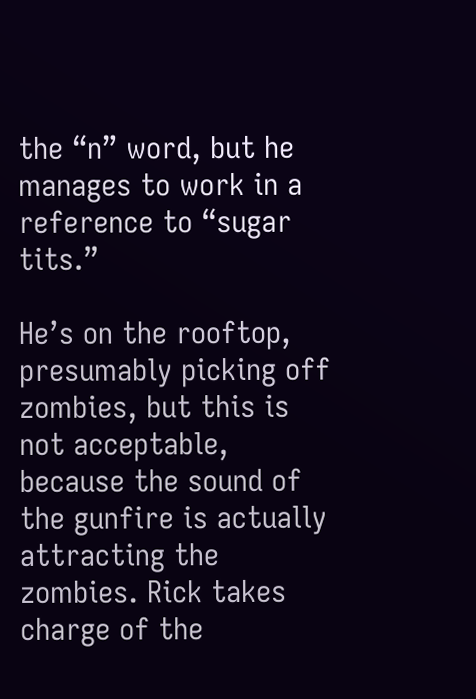the “n” word, but he manages to work in a reference to “sugar tits.”

He’s on the rooftop, presumably picking off zombies, but this is not acceptable, because the sound of the gunfire is actually attracting the zombies. Rick takes charge of the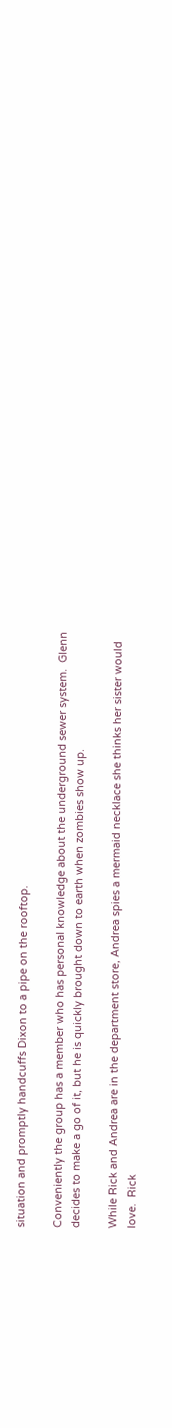situation and promptly handcuffs Dixon to a pipe on the rooftop.

Conveniently the group has a member who has personal knowledge about the underground sewer system.  Glenn decides to make a go of it, but he is quickly brought down to earth when zombies show up.

While Rick and Andrea are in the department store, Andrea spies a mermaid necklace she thinks her sister would love.  Rick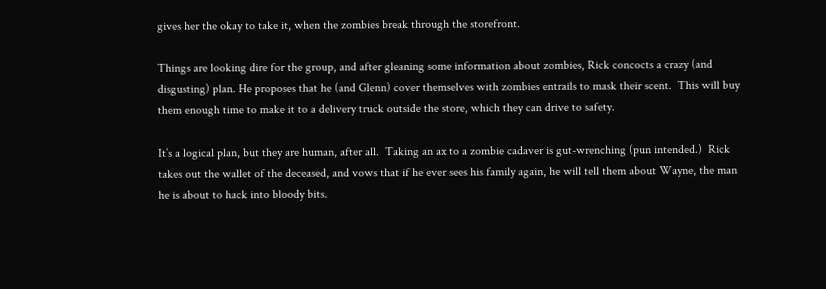gives her the okay to take it, when the zombies break through the storefront.

Things are looking dire for the group, and after gleaning some information about zombies, Rick concocts a crazy (and disgusting) plan. He proposes that he (and Glenn) cover themselves with zombies entrails to mask their scent.  This will buy them enough time to make it to a delivery truck outside the store, which they can drive to safety.

It’s a logical plan, but they are human, after all.  Taking an ax to a zombie cadaver is gut-wrenching (pun intended.)  Rick takes out the wallet of the deceased, and vows that if he ever sees his family again, he will tell them about Wayne, the man he is about to hack into bloody bits.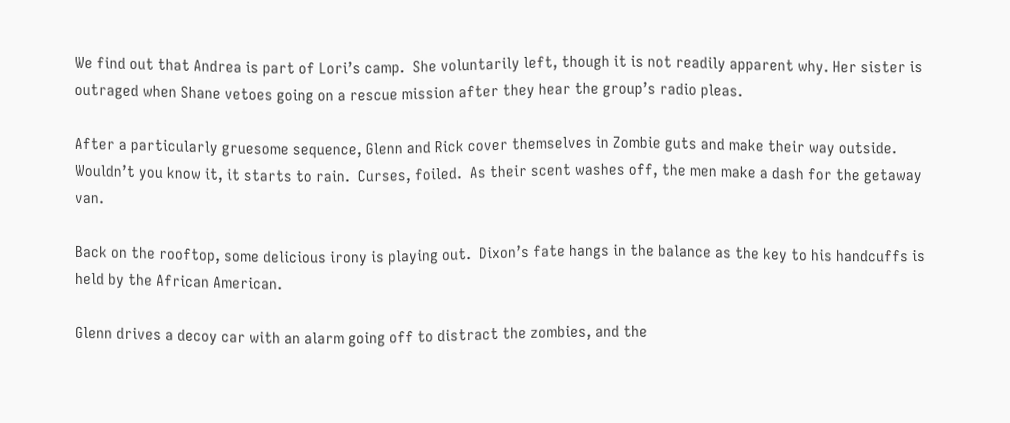We find out that Andrea is part of Lori’s camp.  She voluntarily left, though it is not readily apparent why. Her sister is outraged when Shane vetoes going on a rescue mission after they hear the group’s radio pleas.

After a particularly gruesome sequence, Glenn and Rick cover themselves in Zombie guts and make their way outside.  Wouldn’t you know it, it starts to rain.  Curses, foiled.  As their scent washes off, the men make a dash for the getaway van.

Back on the rooftop, some delicious irony is playing out.  Dixon’s fate hangs in the balance as the key to his handcuffs is held by the African American.

Glenn drives a decoy car with an alarm going off to distract the zombies, and the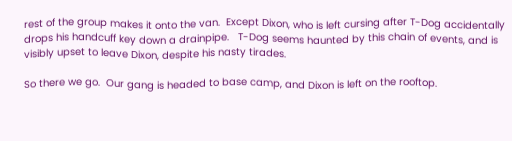rest of the group makes it onto the van.  Except Dixon, who is left cursing after T-Dog accidentally drops his handcuff key down a drainpipe.   T-Dog seems haunted by this chain of events, and is visibly upset to leave Dixon, despite his nasty tirades.

So there we go.  Our gang is headed to base camp, and Dixon is left on the rooftop.